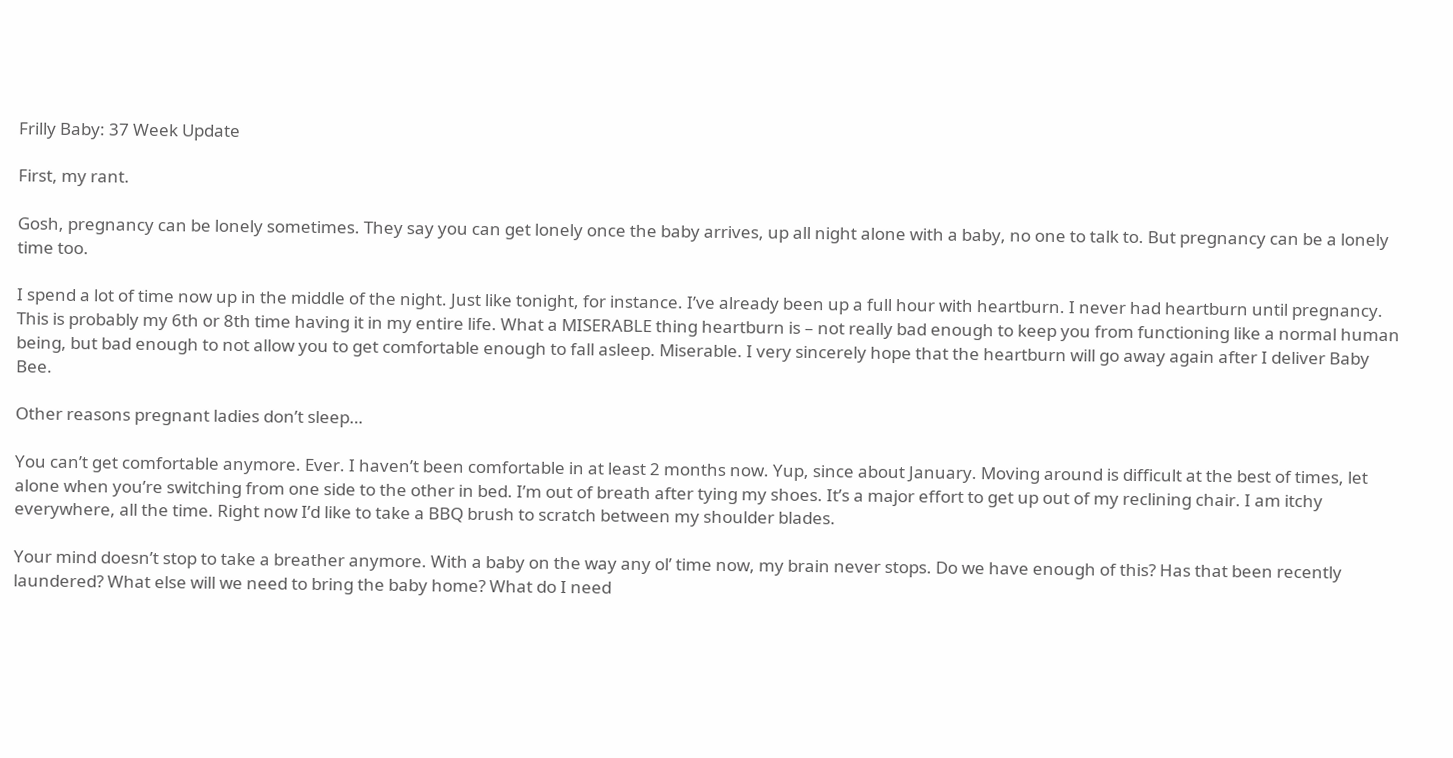Frilly Baby: 37 Week Update

First, my rant.

Gosh, pregnancy can be lonely sometimes. They say you can get lonely once the baby arrives, up all night alone with a baby, no one to talk to. But pregnancy can be a lonely time too.

I spend a lot of time now up in the middle of the night. Just like tonight, for instance. I’ve already been up a full hour with heartburn. I never had heartburn until pregnancy. This is probably my 6th or 8th time having it in my entire life. What a MISERABLE thing heartburn is – not really bad enough to keep you from functioning like a normal human being, but bad enough to not allow you to get comfortable enough to fall asleep. Miserable. I very sincerely hope that the heartburn will go away again after I deliver Baby Bee.

Other reasons pregnant ladies don’t sleep…

You can’t get comfortable anymore. Ever. I haven’t been comfortable in at least 2 months now. Yup, since about January. Moving around is difficult at the best of times, let alone when you’re switching from one side to the other in bed. I’m out of breath after tying my shoes. It’s a major effort to get up out of my reclining chair. I am itchy everywhere, all the time. Right now I’d like to take a BBQ brush to scratch between my shoulder blades.

Your mind doesn’t stop to take a breather anymore. With a baby on the way any ol’ time now, my brain never stops. Do we have enough of this? Has that been recently laundered? What else will we need to bring the baby home? What do I need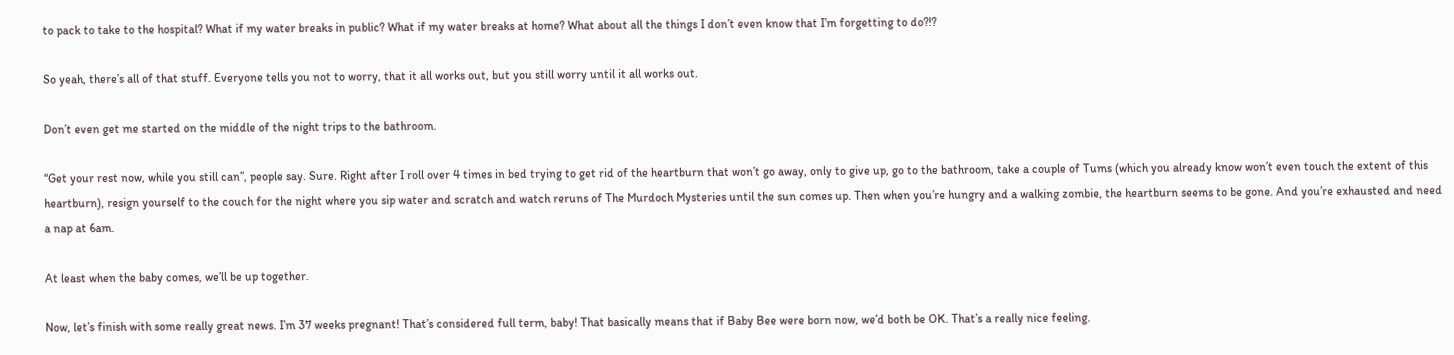to pack to take to the hospital? What if my water breaks in public? What if my water breaks at home? What about all the things I don’t even know that I’m forgetting to do?!?

So yeah, there’s all of that stuff. Everyone tells you not to worry, that it all works out, but you still worry until it all works out.

Don’t even get me started on the middle of the night trips to the bathroom.

“Get your rest now, while you still can”, people say. Sure. Right after I roll over 4 times in bed trying to get rid of the heartburn that won’t go away, only to give up, go to the bathroom, take a couple of Tums (which you already know won’t even touch the extent of this heartburn), resign yourself to the couch for the night where you sip water and scratch and watch reruns of The Murdoch Mysteries until the sun comes up. Then when you’re hungry and a walking zombie, the heartburn seems to be gone. And you’re exhausted and need a nap at 6am.

At least when the baby comes, we’ll be up together.

Now, let’s finish with some really great news. I’m 37 weeks pregnant! That’s considered full term, baby! That basically means that if Baby Bee were born now, we’d both be OK. That’s a really nice feeling.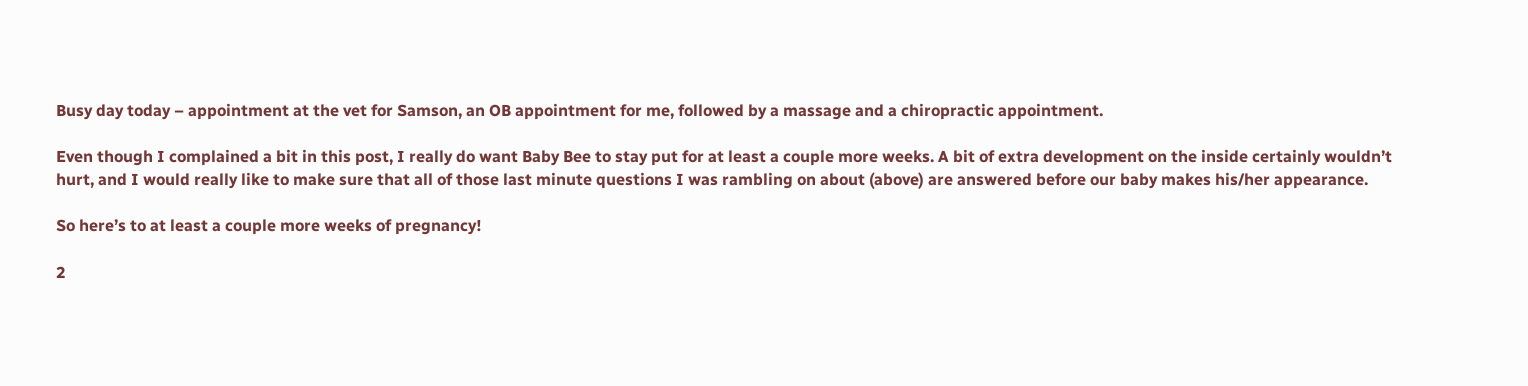Busy day today – appointment at the vet for Samson, an OB appointment for me, followed by a massage and a chiropractic appointment.

Even though I complained a bit in this post, I really do want Baby Bee to stay put for at least a couple more weeks. A bit of extra development on the inside certainly wouldn’t hurt, and I would really like to make sure that all of those last minute questions I was rambling on about (above) are answered before our baby makes his/her appearance.

So here’s to at least a couple more weeks of pregnancy!

2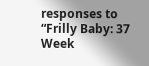responses to “Frilly Baby: 37 Week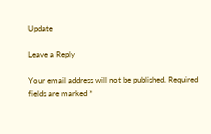Update

Leave a Reply

Your email address will not be published. Required fields are marked *